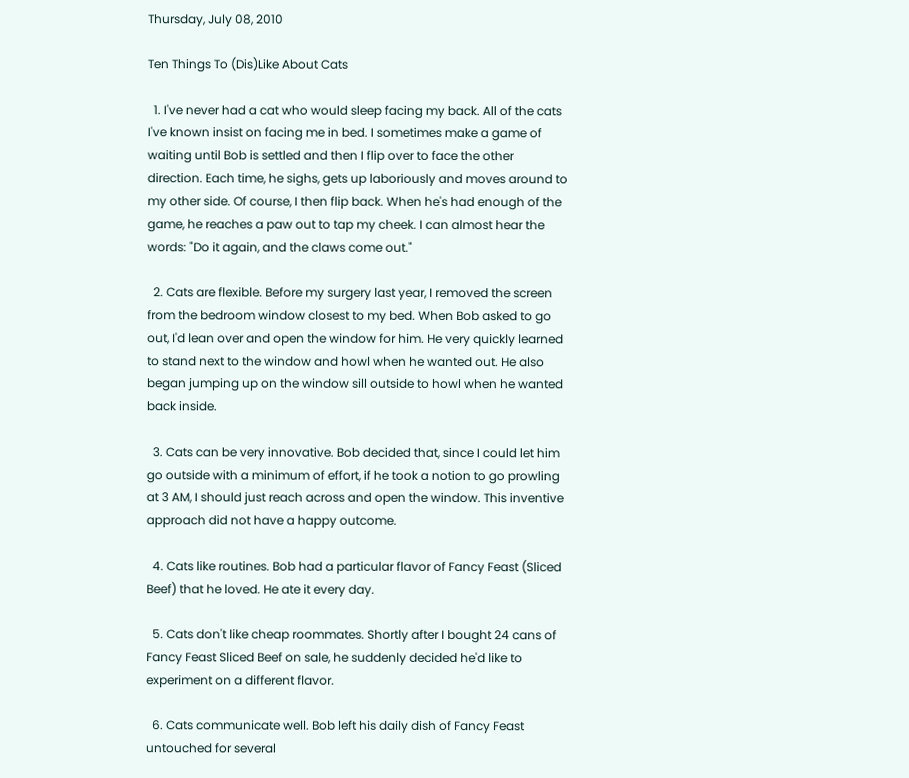Thursday, July 08, 2010

Ten Things To (Dis)Like About Cats

  1. I've never had a cat who would sleep facing my back. All of the cats I've known insist on facing me in bed. I sometimes make a game of waiting until Bob is settled and then I flip over to face the other direction. Each time, he sighs, gets up laboriously and moves around to my other side. Of course, I then flip back. When he's had enough of the game, he reaches a paw out to tap my cheek. I can almost hear the words: "Do it again, and the claws come out."

  2. Cats are flexible. Before my surgery last year, I removed the screen from the bedroom window closest to my bed. When Bob asked to go out, I'd lean over and open the window for him. He very quickly learned to stand next to the window and howl when he wanted out. He also began jumping up on the window sill outside to howl when he wanted back inside.

  3. Cats can be very innovative. Bob decided that, since I could let him go outside with a minimum of effort, if he took a notion to go prowling at 3 AM, I should just reach across and open the window. This inventive approach did not have a happy outcome.

  4. Cats like routines. Bob had a particular flavor of Fancy Feast (Sliced Beef) that he loved. He ate it every day.

  5. Cats don't like cheap roommates. Shortly after I bought 24 cans of Fancy Feast Sliced Beef on sale, he suddenly decided he'd like to experiment on a different flavor.

  6. Cats communicate well. Bob left his daily dish of Fancy Feast untouched for several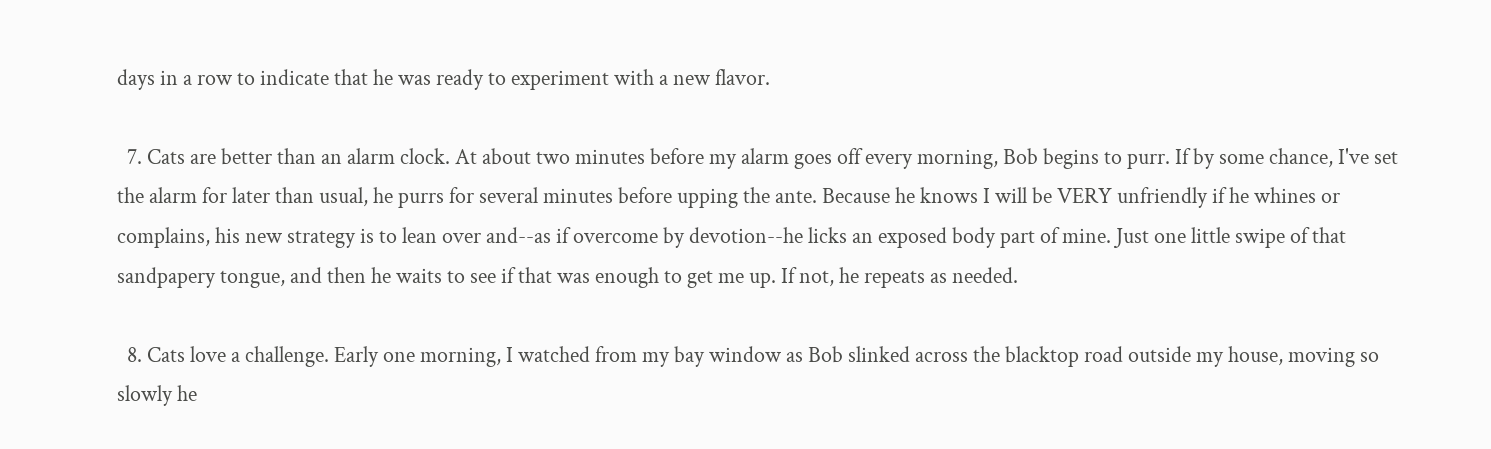days in a row to indicate that he was ready to experiment with a new flavor.

  7. Cats are better than an alarm clock. At about two minutes before my alarm goes off every morning, Bob begins to purr. If by some chance, I've set the alarm for later than usual, he purrs for several minutes before upping the ante. Because he knows I will be VERY unfriendly if he whines or complains, his new strategy is to lean over and--as if overcome by devotion--he licks an exposed body part of mine. Just one little swipe of that sandpapery tongue, and then he waits to see if that was enough to get me up. If not, he repeats as needed.

  8. Cats love a challenge. Early one morning, I watched from my bay window as Bob slinked across the blacktop road outside my house, moving so slowly he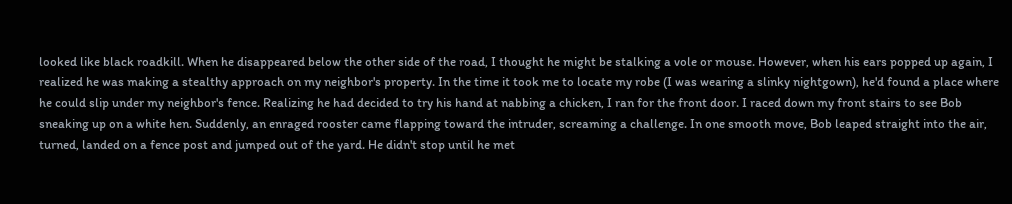looked like black roadkill. When he disappeared below the other side of the road, I thought he might be stalking a vole or mouse. However, when his ears popped up again, I realized he was making a stealthy approach on my neighbor's property. In the time it took me to locate my robe (I was wearing a slinky nightgown), he'd found a place where he could slip under my neighbor's fence. Realizing he had decided to try his hand at nabbing a chicken, I ran for the front door. I raced down my front stairs to see Bob sneaking up on a white hen. Suddenly, an enraged rooster came flapping toward the intruder, screaming a challenge. In one smooth move, Bob leaped straight into the air, turned, landed on a fence post and jumped out of the yard. He didn't stop until he met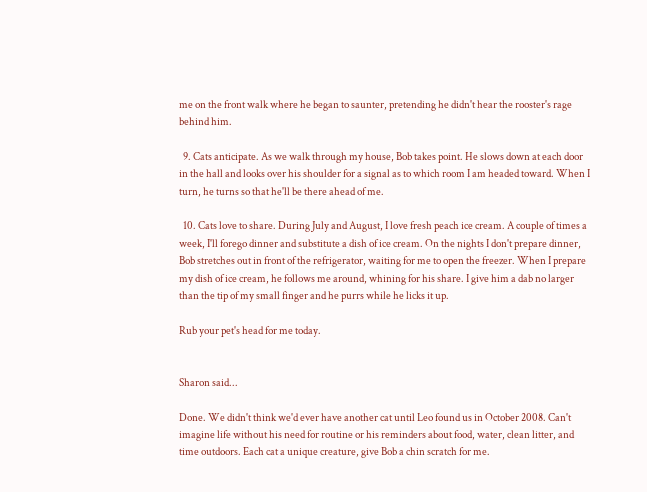me on the front walk where he began to saunter, pretending he didn't hear the rooster's rage behind him.

  9. Cats anticipate. As we walk through my house, Bob takes point. He slows down at each door in the hall and looks over his shoulder for a signal as to which room I am headed toward. When I turn, he turns so that he'll be there ahead of me.

  10. Cats love to share. During July and August, I love fresh peach ice cream. A couple of times a week, I'll forego dinner and substitute a dish of ice cream. On the nights I don't prepare dinner, Bob stretches out in front of the refrigerator, waiting for me to open the freezer. When I prepare my dish of ice cream, he follows me around, whining for his share. I give him a dab no larger than the tip of my small finger and he purrs while he licks it up.

Rub your pet's head for me today.


Sharon said...

Done. We didn't think we'd ever have another cat until Leo found us in October 2008. Can't imagine life without his need for routine or his reminders about food, water, clean litter, and time outdoors. Each cat a unique creature, give Bob a chin scratch for me.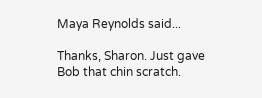Maya Reynolds said...

Thanks, Sharon. Just gave Bob that chin scratch.